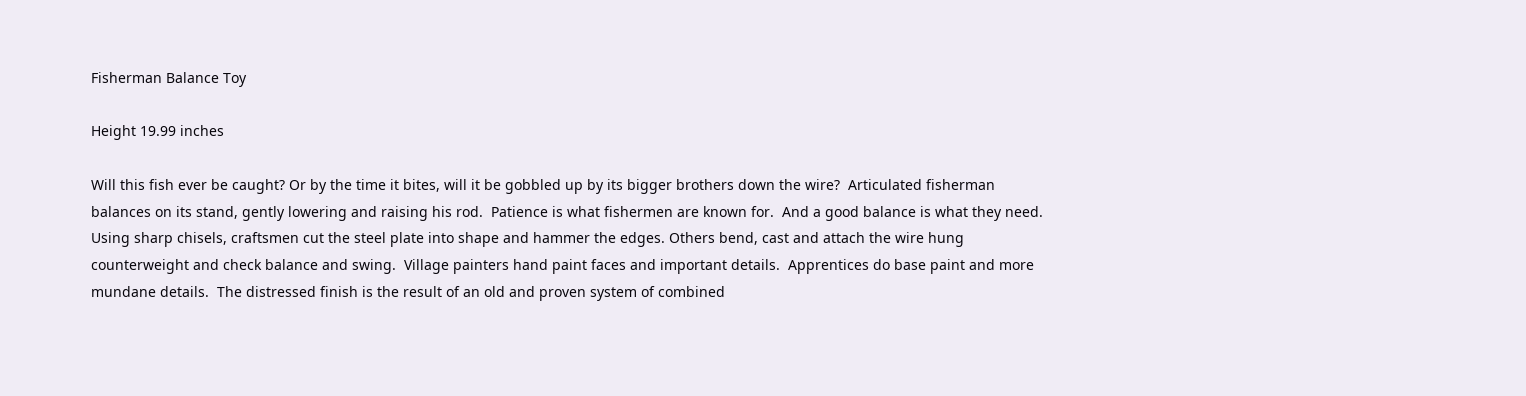Fisherman Balance Toy

Height 19.99 inches

Will this fish ever be caught? Or by the time it bites, will it be gobbled up by its bigger brothers down the wire?  Articulated fisherman balances on its stand, gently lowering and raising his rod.  Patience is what fishermen are known for.  And a good balance is what they need.  Using sharp chisels, craftsmen cut the steel plate into shape and hammer the edges. Others bend, cast and attach the wire hung counterweight and check balance and swing.  Village painters hand paint faces and important details.  Apprentices do base paint and more mundane details.  The distressed finish is the result of an old and proven system of combined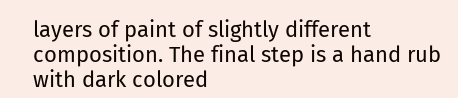layers of paint of slightly different composition. The final step is a hand rub with dark colored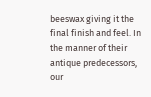beeswax giving it the final finish and feel. In the manner of their antique predecessors, our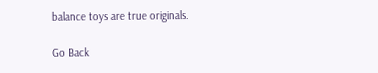balance toys are true originals.

Go Back